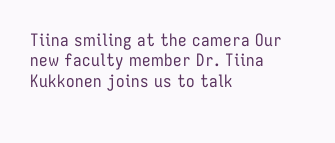Tiina smiling at the camera Our new faculty member Dr. Tiina Kukkonen joins us to talk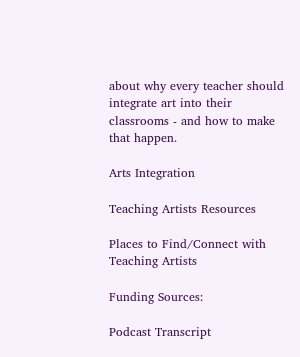about why every teacher should integrate art into their classrooms - and how to make that happen.

Arts Integration

Teaching Artists Resources

Places to Find/Connect with Teaching Artists

Funding Sources:

Podcast Transcript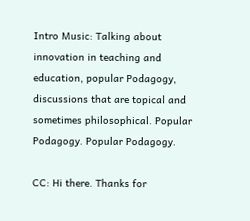Intro Music: Talking about innovation in teaching and education, popular Podagogy, discussions that are topical and sometimes philosophical. Popular Podagogy. Popular Podagogy.

CC: Hi there. Thanks for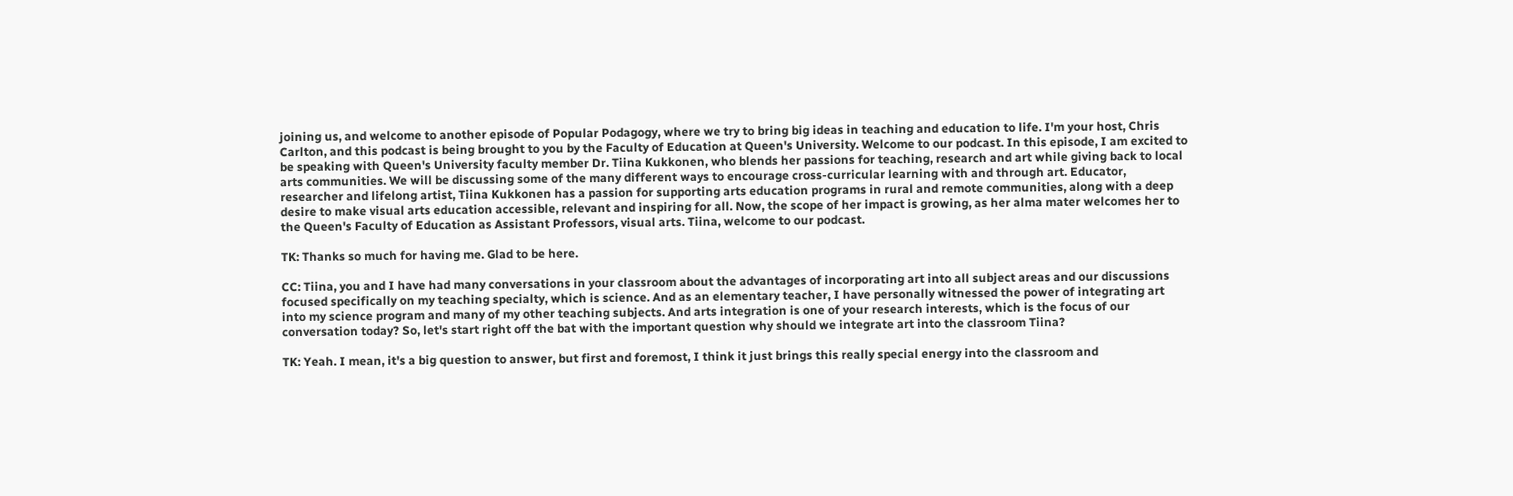joining us, and welcome to another episode of Popular Podagogy, where we try to bring big ideas in teaching and education to life. I'm your host, Chris Carlton, and this podcast is being brought to you by the Faculty of Education at Queen's University. Welcome to our podcast. In this episode, I am excited to be speaking with Queen's University faculty member Dr. Tiina Kukkonen, who blends her passions for teaching, research and art while giving back to local arts communities. We will be discussing some of the many different ways to encourage cross-curricular learning with and through art. Educator, researcher and lifelong artist, Tiina Kukkonen has a passion for supporting arts education programs in rural and remote communities, along with a deep desire to make visual arts education accessible, relevant and inspiring for all. Now, the scope of her impact is growing, as her alma mater welcomes her to the Queen's Faculty of Education as Assistant Professors, visual arts. Tiina, welcome to our podcast.

TK: Thanks so much for having me. Glad to be here.

CC: Tiina, you and I have had many conversations in your classroom about the advantages of incorporating art into all subject areas and our discussions focused specifically on my teaching specialty, which is science. And as an elementary teacher, I have personally witnessed the power of integrating art into my science program and many of my other teaching subjects. And arts integration is one of your research interests, which is the focus of our conversation today? So, let's start right off the bat with the important question why should we integrate art into the classroom Tiina?

TK: Yeah. I mean, it's a big question to answer, but first and foremost, I think it just brings this really special energy into the classroom and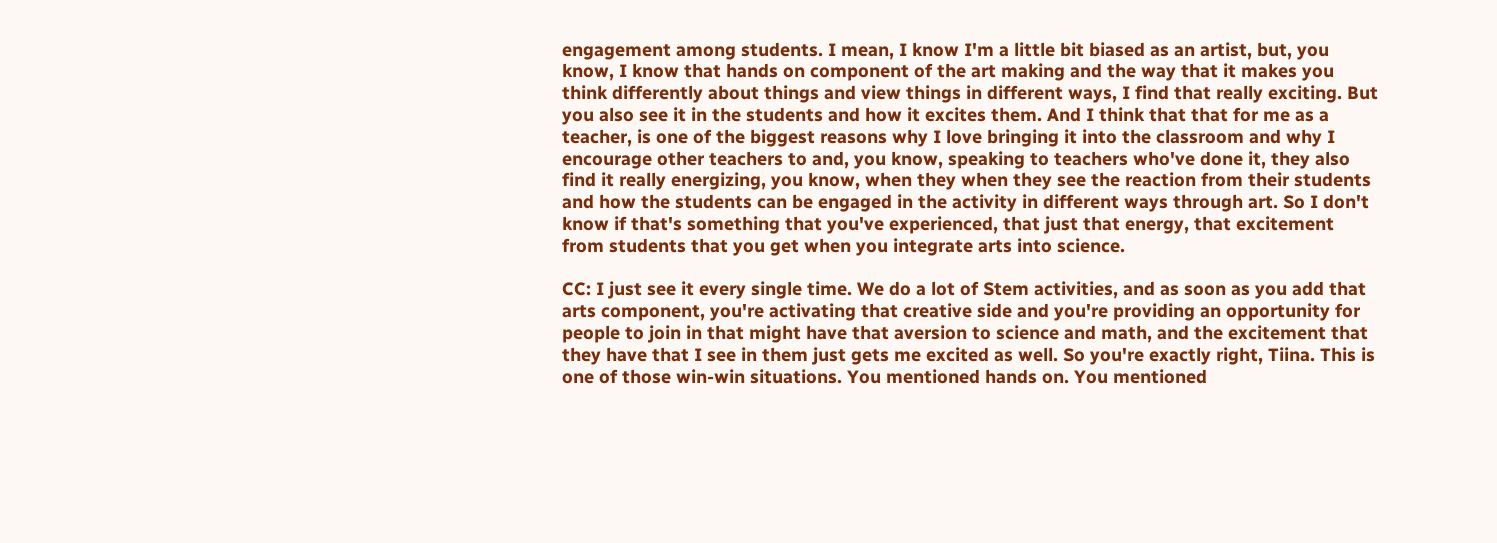engagement among students. I mean, I know I'm a little bit biased as an artist, but, you know, I know that hands on component of the art making and the way that it makes you think differently about things and view things in different ways, I find that really exciting. But you also see it in the students and how it excites them. And I think that that for me as a teacher, is one of the biggest reasons why I love bringing it into the classroom and why I encourage other teachers to and, you know, speaking to teachers who've done it, they also find it really energizing, you know, when they when they see the reaction from their students and how the students can be engaged in the activity in different ways through art. So I don't know if that's something that you've experienced, that just that energy, that excitement from students that you get when you integrate arts into science.

CC: I just see it every single time. We do a lot of Stem activities, and as soon as you add that arts component, you're activating that creative side and you're providing an opportunity for people to join in that might have that aversion to science and math, and the excitement that they have that I see in them just gets me excited as well. So you're exactly right, Tiina. This is one of those win-win situations. You mentioned hands on. You mentioned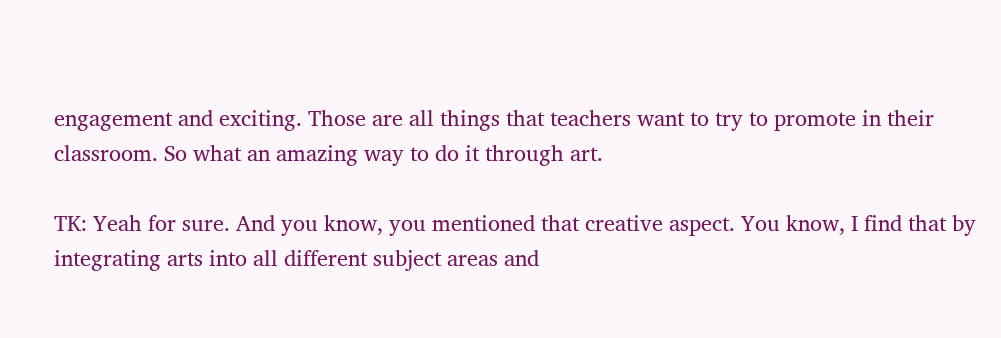engagement and exciting. Those are all things that teachers want to try to promote in their classroom. So what an amazing way to do it through art.

TK: Yeah for sure. And you know, you mentioned that creative aspect. You know, I find that by integrating arts into all different subject areas and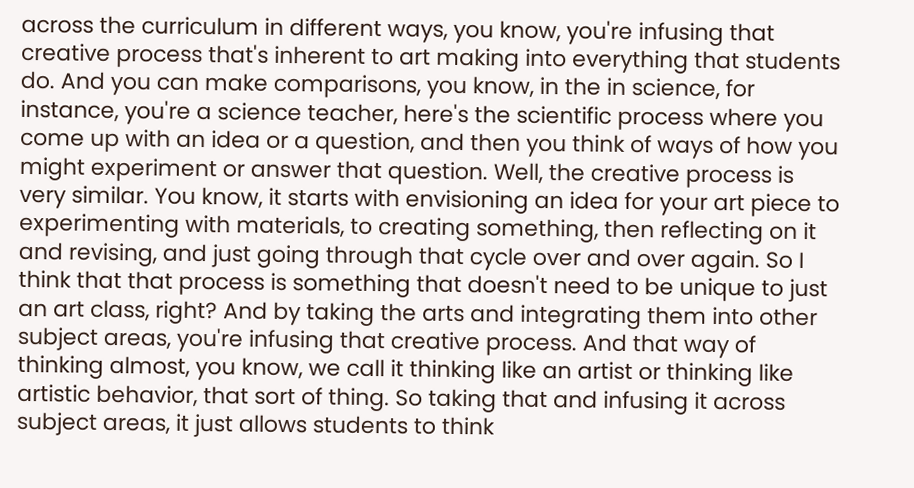across the curriculum in different ways, you know, you're infusing that creative process that's inherent to art making into everything that students do. And you can make comparisons, you know, in the in science, for instance, you're a science teacher, here's the scientific process where you come up with an idea or a question, and then you think of ways of how you might experiment or answer that question. Well, the creative process is very similar. You know, it starts with envisioning an idea for your art piece to experimenting with materials, to creating something, then reflecting on it and revising, and just going through that cycle over and over again. So I think that that process is something that doesn't need to be unique to just an art class, right? And by taking the arts and integrating them into other subject areas, you're infusing that creative process. And that way of thinking almost, you know, we call it thinking like an artist or thinking like artistic behavior, that sort of thing. So taking that and infusing it across subject areas, it just allows students to think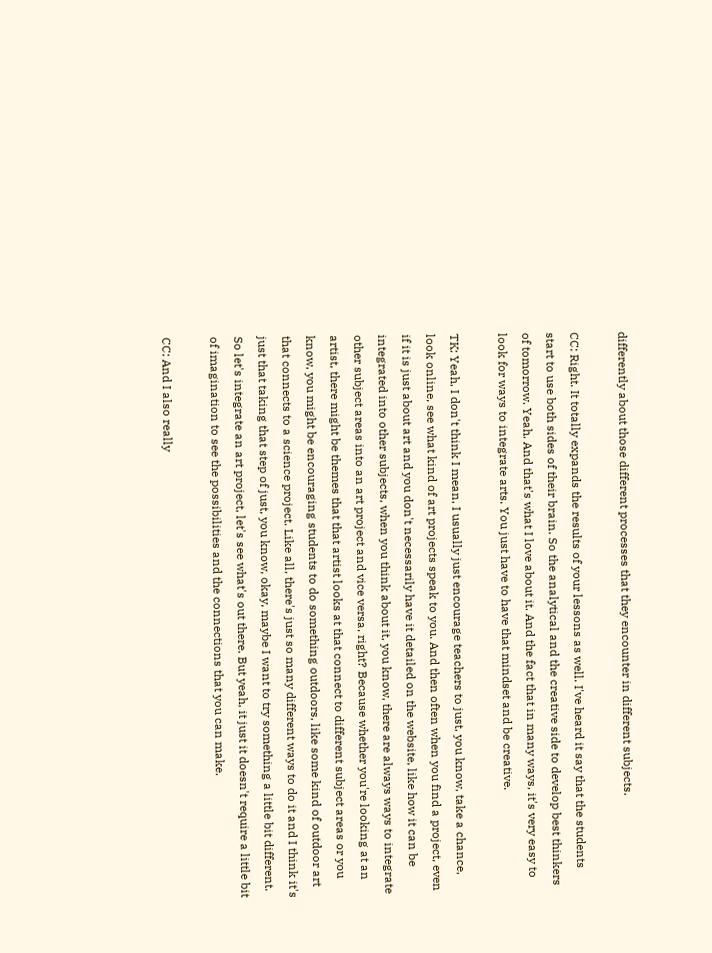differently about those different processes that they encounter in different subjects.

CC: Right. It totally expands the results of your lessons as well. I've heard it say that the students start to use both sides of their brain. So the analytical and the creative side to develop best thinkers of tomorrow. Yeah. And that's what I love about it. And the fact that in many ways, it's very easy to look for ways to integrate arts. You just have to have that mindset and be creative.

TK: Yeah, I don't think I mean, I usually just encourage teachers to just, you know, take a chance, look online, see what kind of art projects speak to you. And then often when you find a project, even if it is just about art and you don't necessarily have it detailed on the website, like how it can be integrated into other subjects, when you think about it, you know, there are always ways to integrate other subject areas into an art project and vice versa, right? Because whether you're looking at an artist, there might be themes that that artist looks at that connect to different subject areas or you know, you might be encouraging students to do something outdoors, like some kind of outdoor art that connects to a science project. Like all, there's just so many different ways to do it and I think it's just that taking that step of just, you know, okay, maybe I want to try something a little bit different. So let's integrate an art project, let's see what's out there. But yeah, it just it doesn't require a little bit of imagination to see the possibilities and the connections that you can make.

CC: And I also really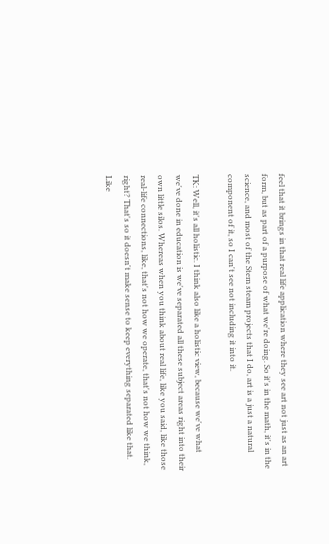feel that it brings in that real life application where they see art not just as an art form, but as part of a purpose of what we're doing. So it's in the math, it's in the science, and most of the Stem steam projects that I do, art is a just a natural component of it, so I can't see not including it into it.

TK: Well, it's all holistic. I think also like a holistic view, because we've what we've done in education is we've separated all these subject areas right into their own little silos. Whereas when you think about real life, like you said, like those real-life connections, like, that's not how we operate, that's not how we think, right? That's so it doesn't make sense to keep everything separated like that. Like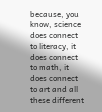because, you know, science does connect to literacy, it does connect to math, it does connect to art and all these different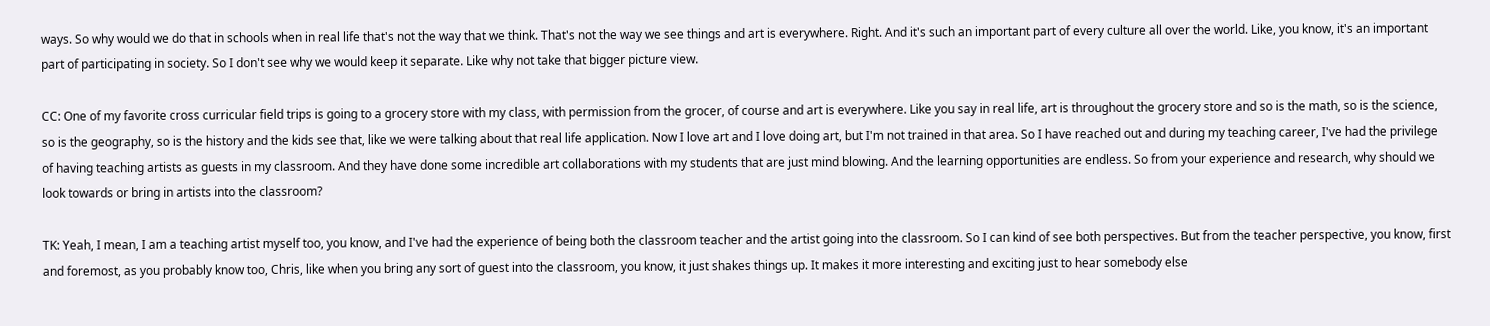ways. So why would we do that in schools when in real life that's not the way that we think. That's not the way we see things and art is everywhere. Right. And it's such an important part of every culture all over the world. Like, you know, it's an important part of participating in society. So I don't see why we would keep it separate. Like why not take that bigger picture view.

CC: One of my favorite cross curricular field trips is going to a grocery store with my class, with permission from the grocer, of course and art is everywhere. Like you say in real life, art is throughout the grocery store and so is the math, so is the science, so is the geography, so is the history and the kids see that, like we were talking about that real life application. Now I love art and I love doing art, but I'm not trained in that area. So I have reached out and during my teaching career, I've had the privilege of having teaching artists as guests in my classroom. And they have done some incredible art collaborations with my students that are just mind blowing. And the learning opportunities are endless. So from your experience and research, why should we look towards or bring in artists into the classroom?

TK: Yeah, I mean, I am a teaching artist myself too, you know, and I've had the experience of being both the classroom teacher and the artist going into the classroom. So I can kind of see both perspectives. But from the teacher perspective, you know, first and foremost, as you probably know too, Chris, like when you bring any sort of guest into the classroom, you know, it just shakes things up. It makes it more interesting and exciting just to hear somebody else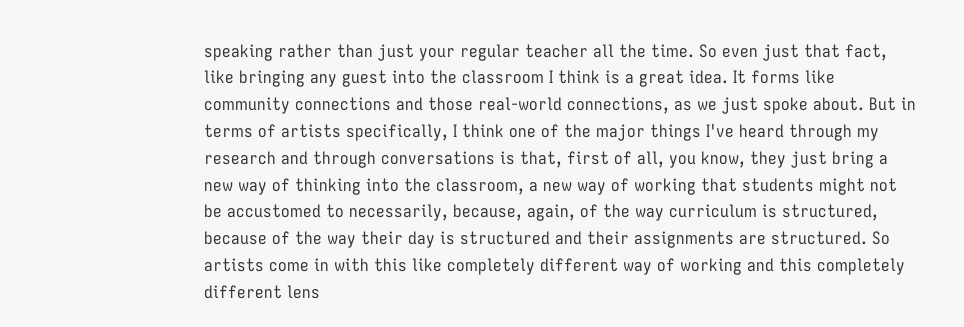speaking rather than just your regular teacher all the time. So even just that fact, like bringing any guest into the classroom I think is a great idea. It forms like community connections and those real-world connections, as we just spoke about. But in terms of artists specifically, I think one of the major things I've heard through my research and through conversations is that, first of all, you know, they just bring a new way of thinking into the classroom, a new way of working that students might not be accustomed to necessarily, because, again, of the way curriculum is structured, because of the way their day is structured and their assignments are structured. So artists come in with this like completely different way of working and this completely different lens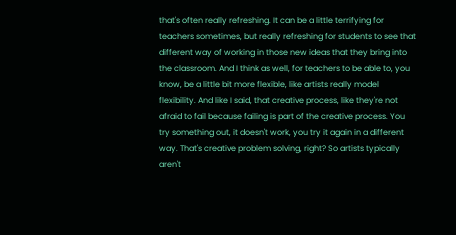that's often really refreshing. It can be a little terrifying for teachers sometimes, but really refreshing for students to see that different way of working in those new ideas that they bring into the classroom. And I think as well, for teachers to be able to, you know, be a little bit more flexible, like artists really model flexibility. And like I said, that creative process, like they're not afraid to fail because failing is part of the creative process. You try something out, it doesn't work, you try it again in a different way. That's creative problem solving, right? So artists typically aren't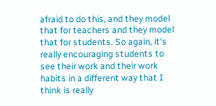afraid to do this, and they model that for teachers and they model that for students. So again, it's really encouraging students to see their work and their work habits in a different way that I think is really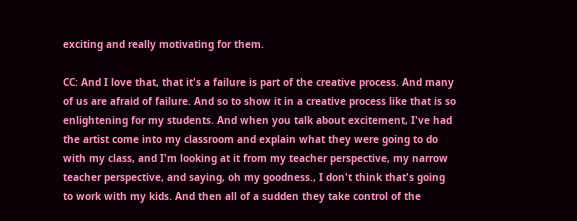exciting and really motivating for them.

CC: And I love that, that it's a failure is part of the creative process. And many of us are afraid of failure. And so to show it in a creative process like that is so enlightening for my students. And when you talk about excitement, I've had the artist come into my classroom and explain what they were going to do with my class, and I'm looking at it from my teacher perspective, my narrow teacher perspective, and saying, oh my goodness., I don't think that's going to work with my kids. And then all of a sudden they take control of the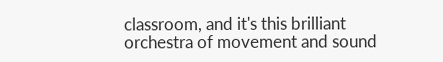classroom, and it's this brilliant orchestra of movement and sound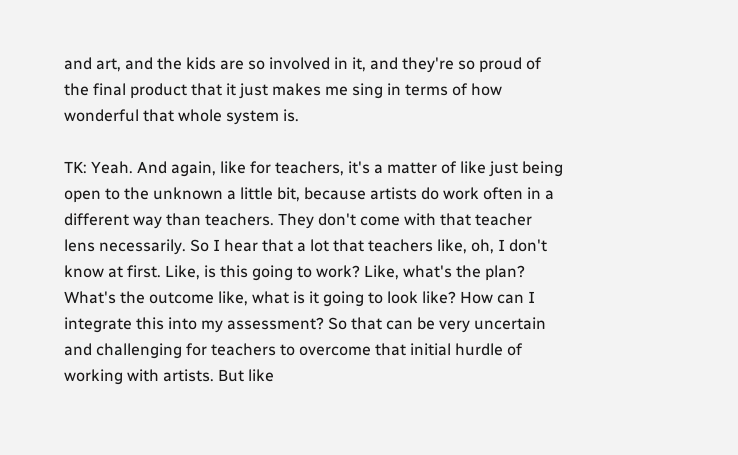and art, and the kids are so involved in it, and they're so proud of the final product that it just makes me sing in terms of how wonderful that whole system is.

TK: Yeah. And again, like for teachers, it's a matter of like just being open to the unknown a little bit, because artists do work often in a different way than teachers. They don't come with that teacher lens necessarily. So I hear that a lot that teachers like, oh, I don't know at first. Like, is this going to work? Like, what's the plan? What's the outcome like, what is it going to look like? How can I integrate this into my assessment? So that can be very uncertain and challenging for teachers to overcome that initial hurdle of working with artists. But like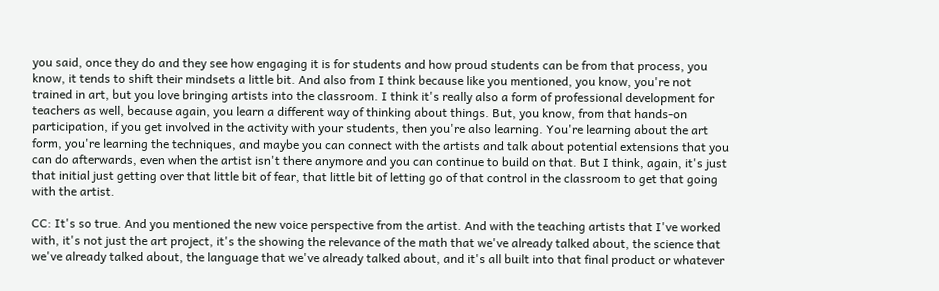you said, once they do and they see how engaging it is for students and how proud students can be from that process, you know, it tends to shift their mindsets a little bit. And also from I think because like you mentioned, you know, you're not trained in art, but you love bringing artists into the classroom. I think it's really also a form of professional development for teachers as well, because again, you learn a different way of thinking about things. But, you know, from that hands-on participation, if you get involved in the activity with your students, then you're also learning. You're learning about the art form, you're learning the techniques, and maybe you can connect with the artists and talk about potential extensions that you can do afterwards, even when the artist isn't there anymore and you can continue to build on that. But I think, again, it's just that initial just getting over that little bit of fear, that little bit of letting go of that control in the classroom to get that going with the artist.

CC: It's so true. And you mentioned the new voice perspective from the artist. And with the teaching artists that I've worked with, it's not just the art project, it's the showing the relevance of the math that we've already talked about, the science that we've already talked about, the language that we've already talked about, and it's all built into that final product or whatever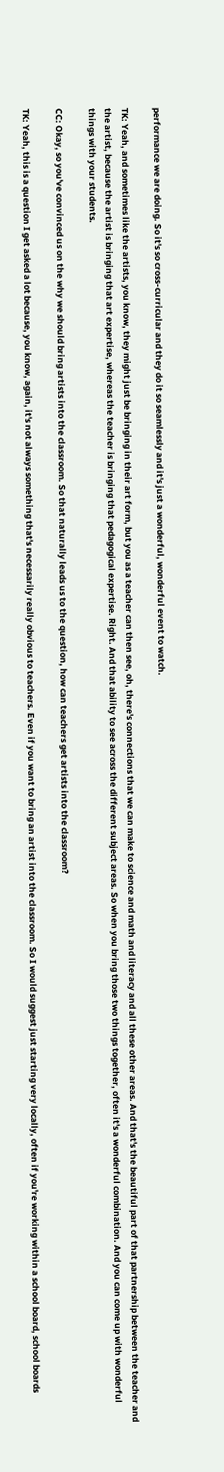performance we are doing. So it's so cross-curricular and they do it so seamlessly and it's just a wonderful, wonderful event to watch.

TK: Yeah, and sometimes like the artists, you know, they might just be bringing in their art form, but you as a teacher can then see, oh, there's connections that we can make to science and math and literacy and all these other areas. And that's the beautiful part of that partnership between the teacher and the artist, because the artist is bringing that art expertise, whereas the teacher is bringing that pedagogical expertise. Right. And that ability to see across the different subject areas. So when you bring those two things together, often it's a wonderful combination. And you can come up with wonderful things with your students.

CC: Okay, so you've convinced us on the why we should bring artists into the classroom. So that naturally leads us to the question, how can teachers get artists into the classroom?

TK: Yeah, this is a question I get asked a lot because, you know, again, it's not always something that's necessarily really obvious to teachers. Even if you want to bring an artist into the classroom. So I would suggest just starting very locally, often if you're working within a school board, school boards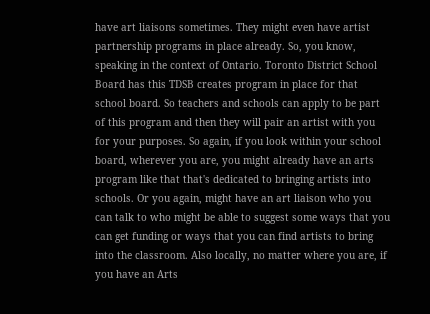have art liaisons sometimes. They might even have artist partnership programs in place already. So, you know, speaking in the context of Ontario. Toronto District School Board has this TDSB creates program in place for that school board. So teachers and schools can apply to be part of this program and then they will pair an artist with you for your purposes. So again, if you look within your school board, wherever you are, you might already have an arts program like that that's dedicated to bringing artists into schools. Or you again, might have an art liaison who you can talk to who might be able to suggest some ways that you can get funding or ways that you can find artists to bring into the classroom. Also locally, no matter where you are, if you have an Arts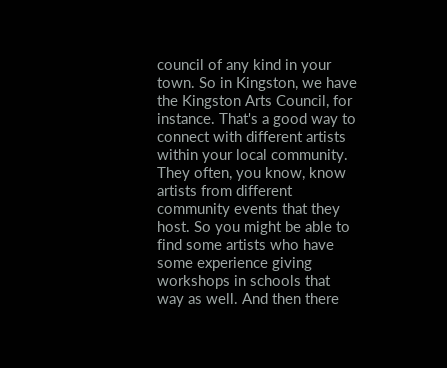council of any kind in your town. So in Kingston, we have the Kingston Arts Council, for instance. That's a good way to connect with different artists within your local community. They often, you know, know artists from different community events that they host. So you might be able to find some artists who have some experience giving workshops in schools that way as well. And then there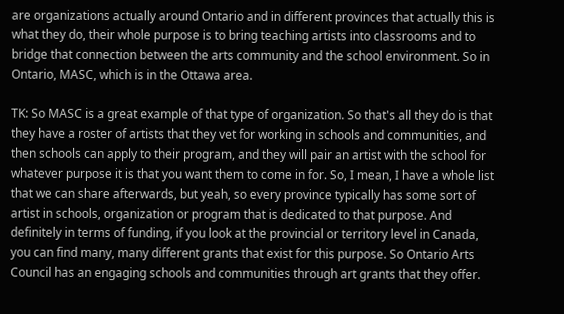are organizations actually around Ontario and in different provinces that actually this is what they do, their whole purpose is to bring teaching artists into classrooms and to bridge that connection between the arts community and the school environment. So in Ontario, MASC, which is in the Ottawa area.

TK: So MASC is a great example of that type of organization. So that's all they do is that they have a roster of artists that they vet for working in schools and communities, and then schools can apply to their program, and they will pair an artist with the school for whatever purpose it is that you want them to come in for. So, I mean, I have a whole list that we can share afterwards, but yeah, so every province typically has some sort of artist in schools, organization or program that is dedicated to that purpose. And definitely in terms of funding, if you look at the provincial or territory level in Canada, you can find many, many different grants that exist for this purpose. So Ontario Arts Council has an engaging schools and communities through art grants that they offer.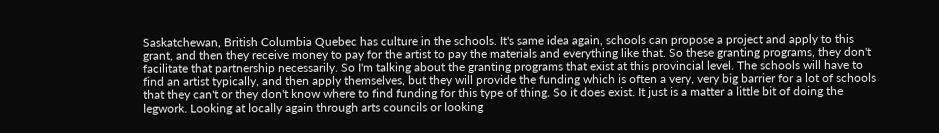Saskatchewan, British Columbia Quebec has culture in the schools. It's same idea again, schools can propose a project and apply to this grant, and then they receive money to pay for the artist to pay the materials and everything like that. So these granting programs, they don't facilitate that partnership necessarily. So I'm talking about the granting programs that exist at this provincial level. The schools will have to find an artist typically, and then apply themselves, but they will provide the funding which is often a very, very big barrier for a lot of schools that they can't or they don't know where to find funding for this type of thing. So it does exist. It just is a matter a little bit of doing the legwork. Looking at locally again through arts councils or looking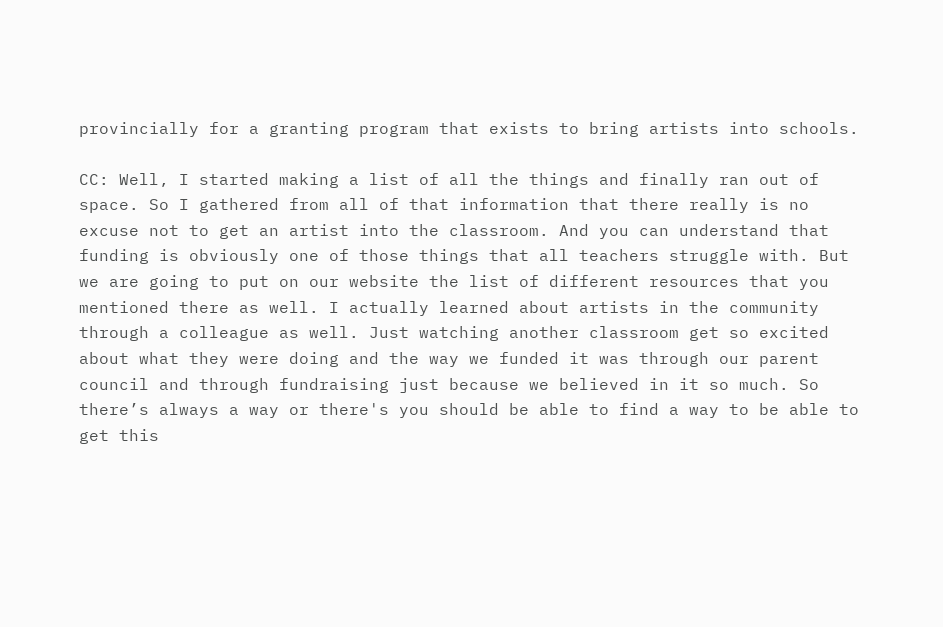provincially for a granting program that exists to bring artists into schools.

CC: Well, I started making a list of all the things and finally ran out of space. So I gathered from all of that information that there really is no excuse not to get an artist into the classroom. And you can understand that funding is obviously one of those things that all teachers struggle with. But we are going to put on our website the list of different resources that you mentioned there as well. I actually learned about artists in the community through a colleague as well. Just watching another classroom get so excited about what they were doing and the way we funded it was through our parent council and through fundraising just because we believed in it so much. So there’s always a way or there's you should be able to find a way to be able to get this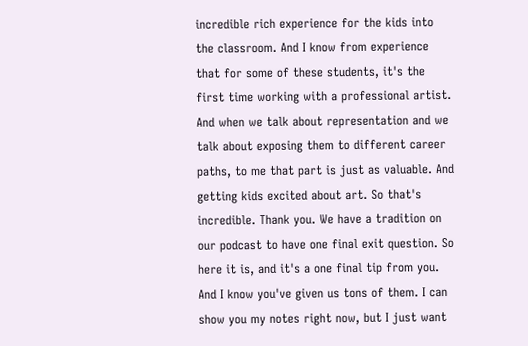incredible rich experience for the kids into the classroom. And I know from experience that for some of these students, it's the first time working with a professional artist. And when we talk about representation and we talk about exposing them to different career paths, to me that part is just as valuable. And getting kids excited about art. So that's incredible. Thank you. We have a tradition on our podcast to have one final exit question. So here it is, and it's a one final tip from you. And I know you've given us tons of them. I can show you my notes right now, but I just want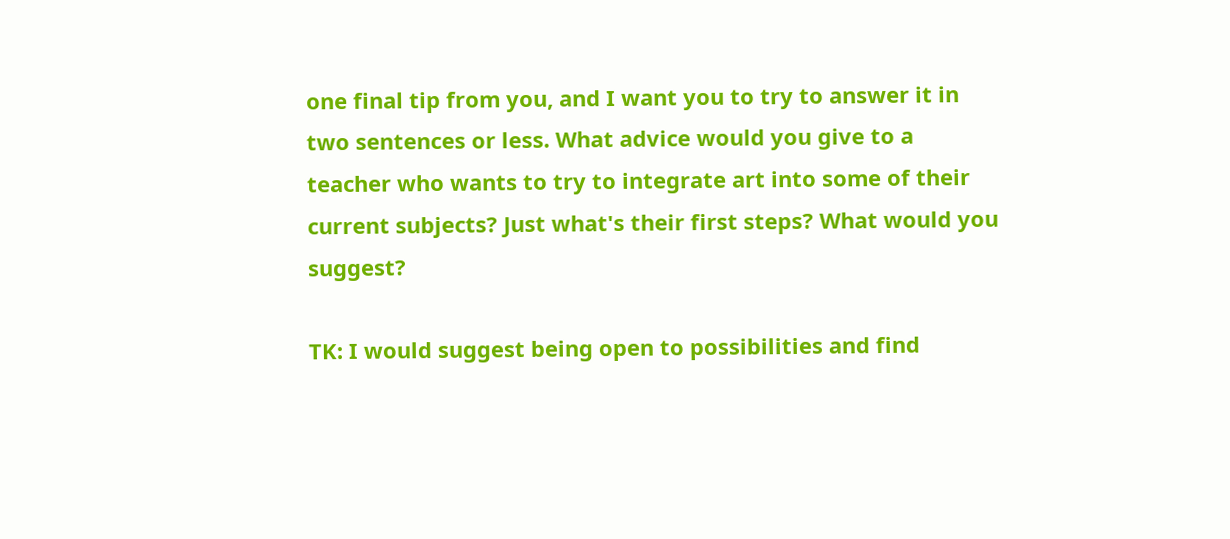one final tip from you, and I want you to try to answer it in two sentences or less. What advice would you give to a teacher who wants to try to integrate art into some of their current subjects? Just what's their first steps? What would you suggest?

TK: I would suggest being open to possibilities and find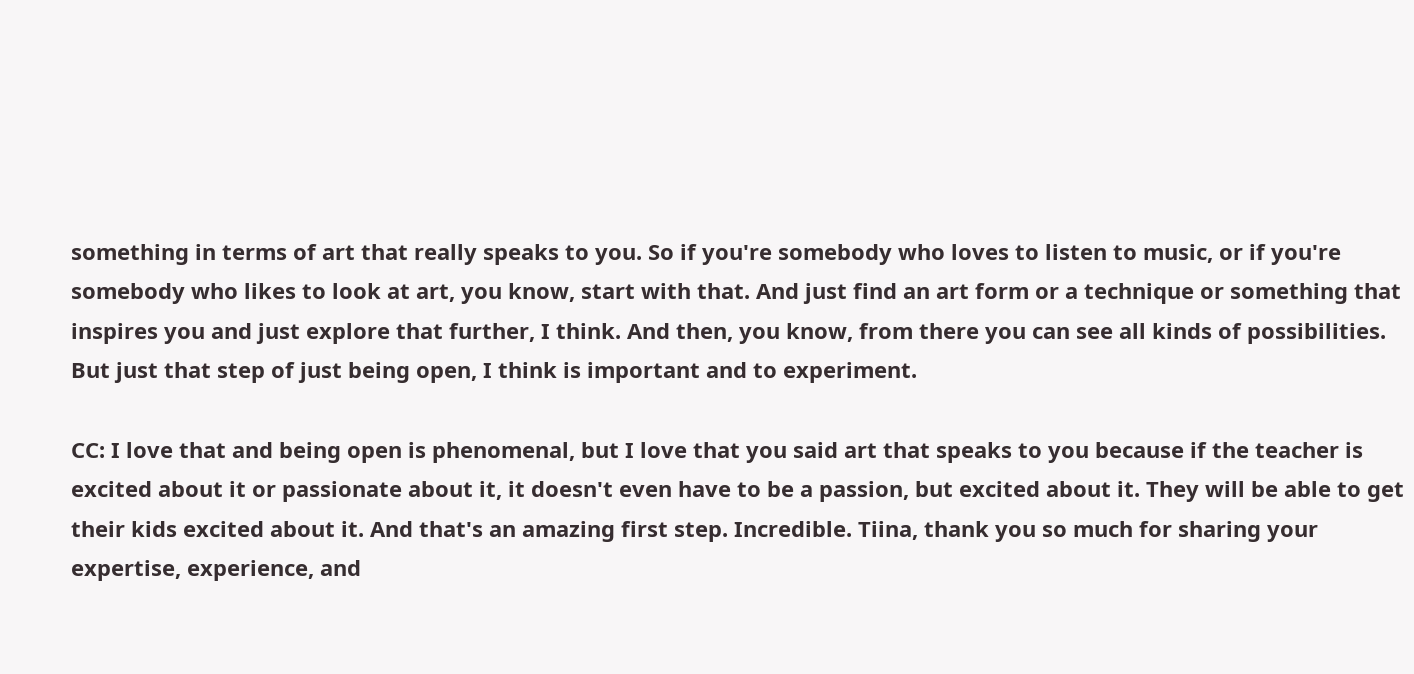something in terms of art that really speaks to you. So if you're somebody who loves to listen to music, or if you're somebody who likes to look at art, you know, start with that. And just find an art form or a technique or something that inspires you and just explore that further, I think. And then, you know, from there you can see all kinds of possibilities. But just that step of just being open, I think is important and to experiment.

CC: I love that and being open is phenomenal, but I love that you said art that speaks to you because if the teacher is excited about it or passionate about it, it doesn't even have to be a passion, but excited about it. They will be able to get their kids excited about it. And that's an amazing first step. Incredible. Tiina, thank you so much for sharing your expertise, experience, and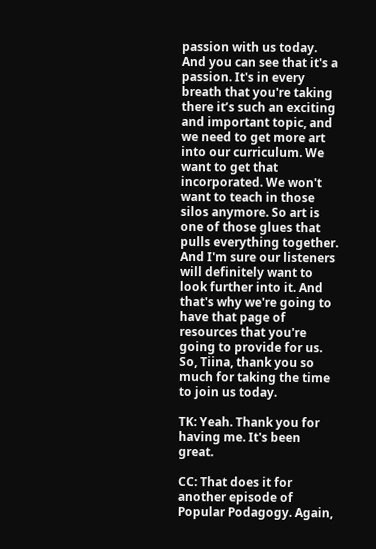passion with us today. And you can see that it's a passion. It's in every breath that you're taking there it’s such an exciting and important topic, and we need to get more art into our curriculum. We want to get that incorporated. We won't want to teach in those silos anymore. So art is one of those glues that pulls everything together. And I'm sure our listeners will definitely want to look further into it. And that's why we're going to have that page of resources that you're going to provide for us. So, Tiina, thank you so much for taking the time to join us today.

TK: Yeah. Thank you for having me. It's been great.

CC: That does it for another episode of Popular Podagogy. Again,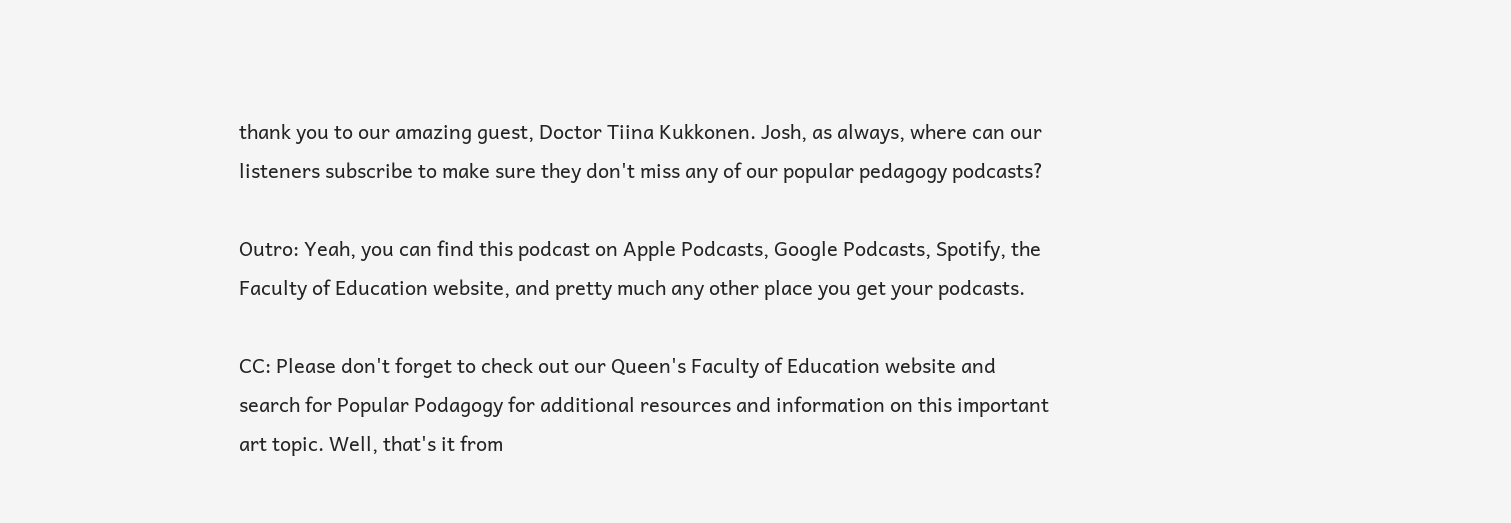thank you to our amazing guest, Doctor Tiina Kukkonen. Josh, as always, where can our listeners subscribe to make sure they don't miss any of our popular pedagogy podcasts?

Outro: Yeah, you can find this podcast on Apple Podcasts, Google Podcasts, Spotify, the Faculty of Education website, and pretty much any other place you get your podcasts.

CC: Please don't forget to check out our Queen's Faculty of Education website and search for Popular Podagogy for additional resources and information on this important art topic. Well, that's it from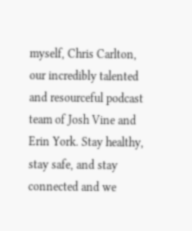myself, Chris Carlton, our incredibly talented and resourceful podcast team of Josh Vine and Erin York. Stay healthy, stay safe, and stay connected and we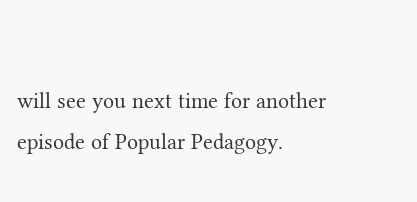will see you next time for another episode of Popular Pedagogy.